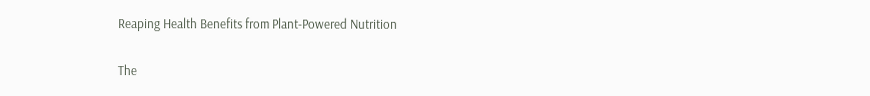Reaping Health Benefits from Plant-Powered Nutrition

The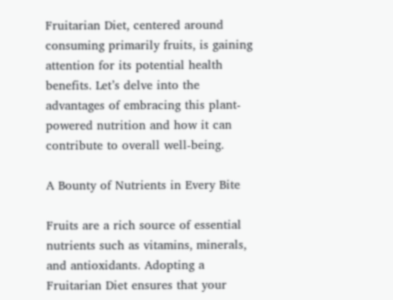Fruitarian Diet, centered around consuming primarily fruits, is gaining attention for its potential health benefits. Let’s delve into the advantages of embracing this plant-powered nutrition and how it can contribute to overall well-being.

A Bounty of Nutrients in Every Bite

Fruits are a rich source of essential nutrients such as vitamins, minerals, and antioxidants. Adopting a Fruitarian Diet ensures that your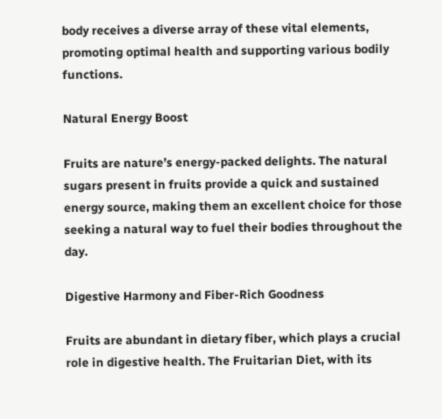body receives a diverse array of these vital elements, promoting optimal health and supporting various bodily functions.

Natural Energy Boost

Fruits are nature’s energy-packed delights. The natural sugars present in fruits provide a quick and sustained energy source, making them an excellent choice for those seeking a natural way to fuel their bodies throughout the day.

Digestive Harmony and Fiber-Rich Goodness

Fruits are abundant in dietary fiber, which plays a crucial role in digestive health. The Fruitarian Diet, with its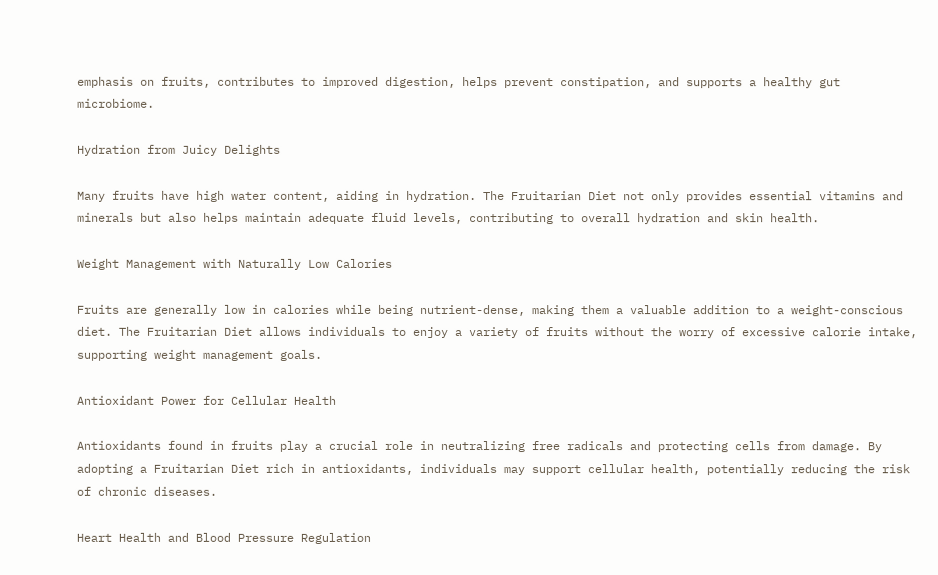emphasis on fruits, contributes to improved digestion, helps prevent constipation, and supports a healthy gut microbiome.

Hydration from Juicy Delights

Many fruits have high water content, aiding in hydration. The Fruitarian Diet not only provides essential vitamins and minerals but also helps maintain adequate fluid levels, contributing to overall hydration and skin health.

Weight Management with Naturally Low Calories

Fruits are generally low in calories while being nutrient-dense, making them a valuable addition to a weight-conscious diet. The Fruitarian Diet allows individuals to enjoy a variety of fruits without the worry of excessive calorie intake, supporting weight management goals.

Antioxidant Power for Cellular Health

Antioxidants found in fruits play a crucial role in neutralizing free radicals and protecting cells from damage. By adopting a Fruitarian Diet rich in antioxidants, individuals may support cellular health, potentially reducing the risk of chronic diseases.

Heart Health and Blood Pressure Regulation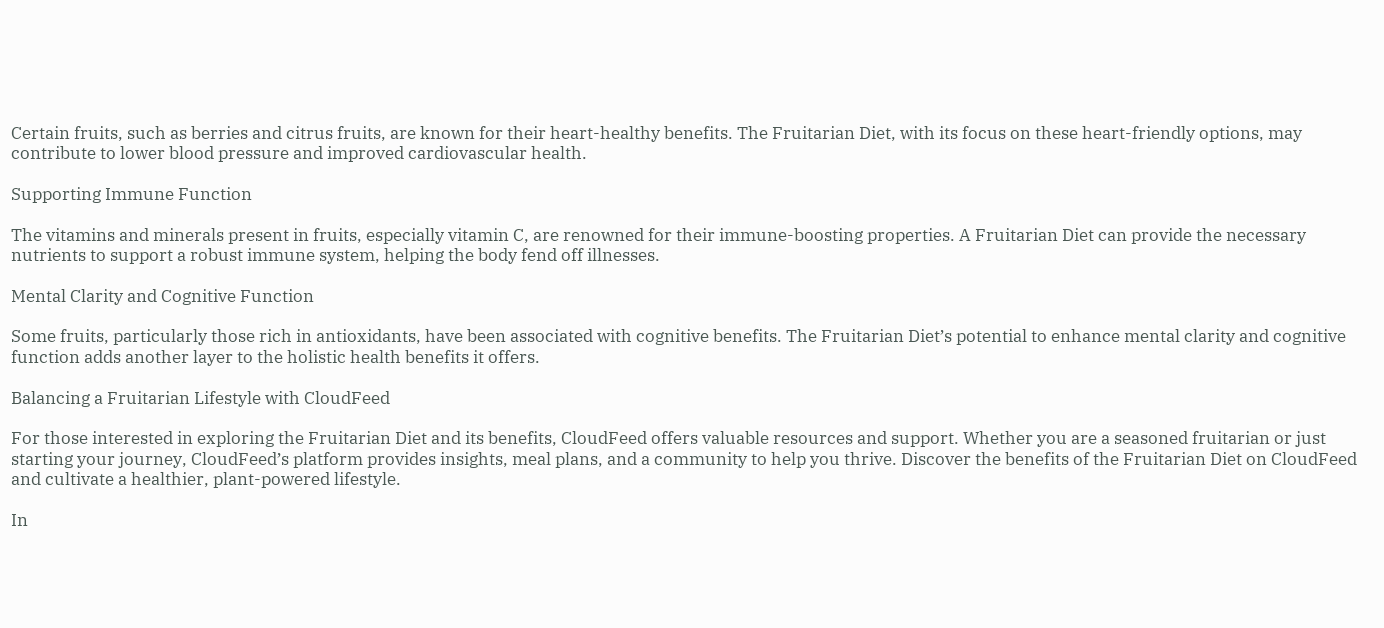Certain fruits, such as berries and citrus fruits, are known for their heart-healthy benefits. The Fruitarian Diet, with its focus on these heart-friendly options, may contribute to lower blood pressure and improved cardiovascular health.

Supporting Immune Function

The vitamins and minerals present in fruits, especially vitamin C, are renowned for their immune-boosting properties. A Fruitarian Diet can provide the necessary nutrients to support a robust immune system, helping the body fend off illnesses.

Mental Clarity and Cognitive Function

Some fruits, particularly those rich in antioxidants, have been associated with cognitive benefits. The Fruitarian Diet’s potential to enhance mental clarity and cognitive function adds another layer to the holistic health benefits it offers.

Balancing a Fruitarian Lifestyle with CloudFeed

For those interested in exploring the Fruitarian Diet and its benefits, CloudFeed offers valuable resources and support. Whether you are a seasoned fruitarian or just starting your journey, CloudFeed’s platform provides insights, meal plans, and a community to help you thrive. Discover the benefits of the Fruitarian Diet on CloudFeed and cultivate a healthier, plant-powered lifestyle.

In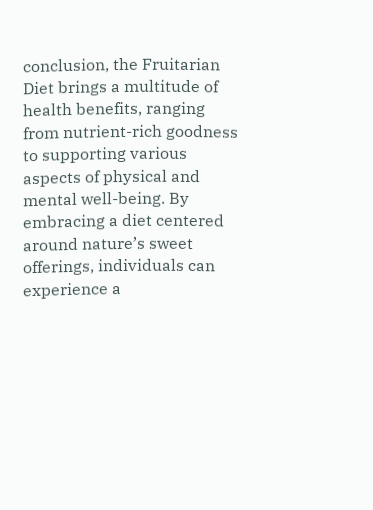conclusion, the Fruitarian Diet brings a multitude of health benefits, ranging from nutrient-rich goodness to supporting various aspects of physical and mental well-being. By embracing a diet centered around nature’s sweet offerings, individuals can experience a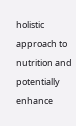holistic approach to nutrition and potentially enhance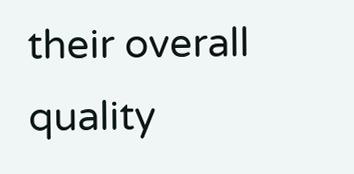their overall quality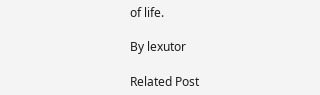of life.

By lexutor

Related Post